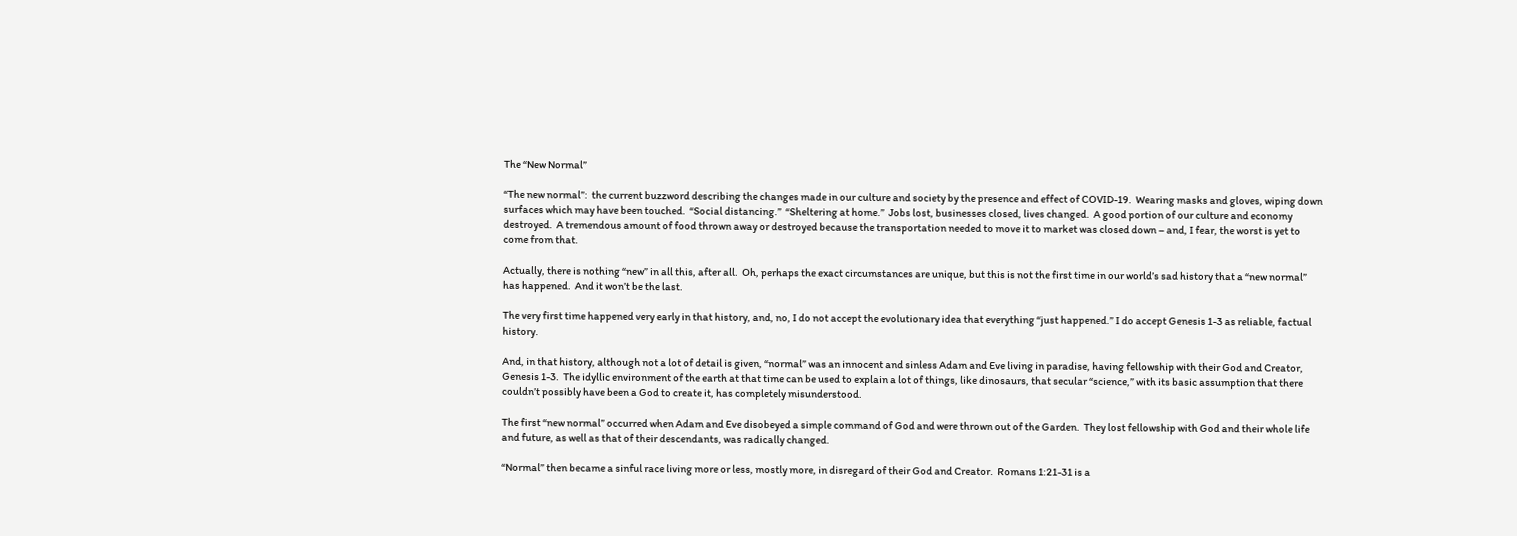The “New Normal”

“The new normal”:  the current buzzword describing the changes made in our culture and society by the presence and effect of COVID-19.  Wearing masks and gloves, wiping down surfaces which may have been touched.  “Social distancing.”  “Sheltering at home.”  Jobs lost, businesses closed, lives changed.  A good portion of our culture and economy destroyed.  A tremendous amount of food thrown away or destroyed because the transportation needed to move it to market was closed down – and, I fear, the worst is yet to come from that.

Actually, there is nothing “new” in all this, after all.  Oh, perhaps the exact circumstances are unique, but this is not the first time in our world’s sad history that a “new normal” has happened.  And it won’t be the last.

The very first time happened very early in that history, and, no, I do not accept the evolutionary idea that everything “just happened.” I do accept Genesis 1-3 as reliable, factual history.

And, in that history, although not a lot of detail is given, “normal” was an innocent and sinless Adam and Eve living in paradise, having fellowship with their God and Creator, Genesis 1-3.  The idyllic environment of the earth at that time can be used to explain a lot of things, like dinosaurs, that secular “science,” with its basic assumption that there couldn’t possibly have been a God to create it, has completely misunderstood.

The first “new normal” occurred when Adam and Eve disobeyed a simple command of God and were thrown out of the Garden.  They lost fellowship with God and their whole life and future, as well as that of their descendants, was radically changed.

“Normal” then became a sinful race living more or less, mostly more, in disregard of their God and Creator.  Romans 1:21-31 is a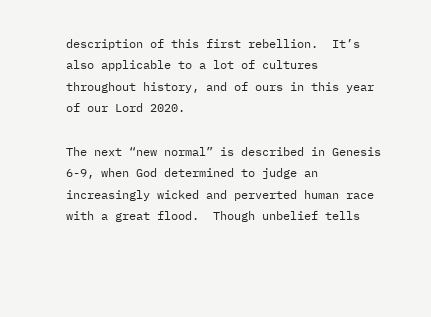description of this first rebellion.  It’s also applicable to a lot of cultures throughout history, and of ours in this year of our Lord 2020.

The next “new normal” is described in Genesis 6-9, when God determined to judge an increasingly wicked and perverted human race with a great flood.  Though unbelief tells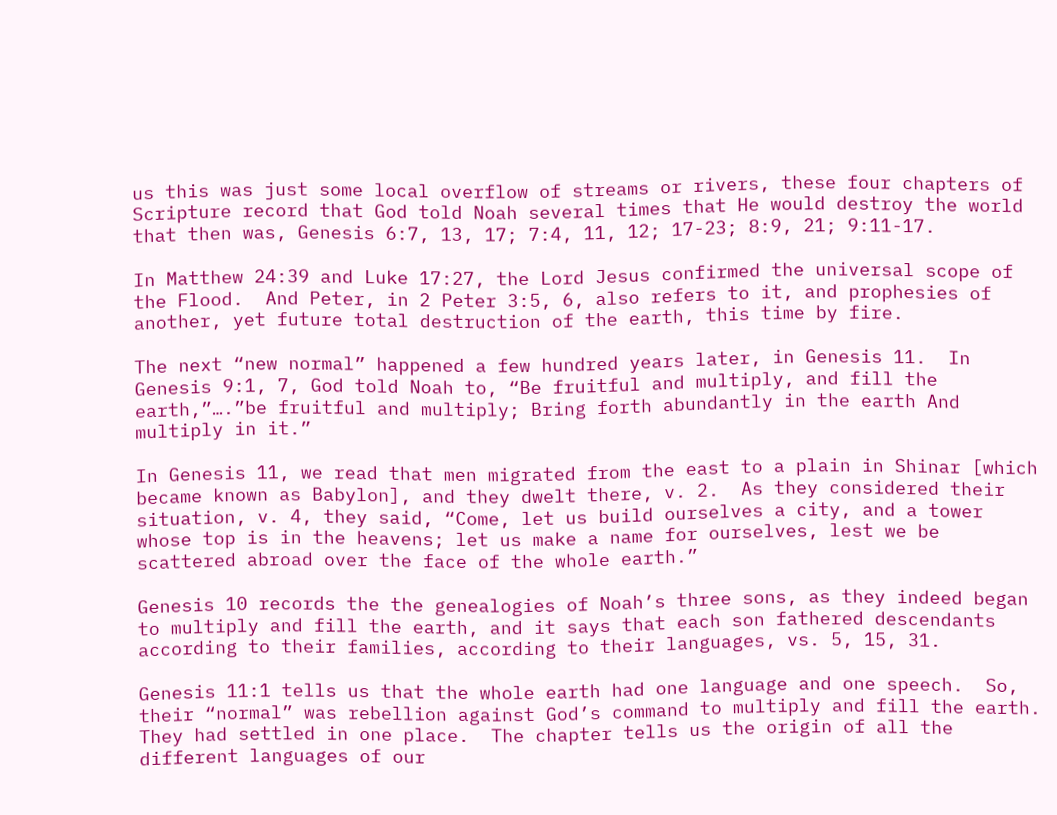us this was just some local overflow of streams or rivers, these four chapters of Scripture record that God told Noah several times that He would destroy the world that then was, Genesis 6:7, 13, 17; 7:4, 11, 12; 17-23; 8:9, 21; 9:11-17.

In Matthew 24:39 and Luke 17:27, the Lord Jesus confirmed the universal scope of the Flood.  And Peter, in 2 Peter 3:5, 6, also refers to it, and prophesies of another, yet future total destruction of the earth, this time by fire.

The next “new normal” happened a few hundred years later, in Genesis 11.  In Genesis 9:1, 7, God told Noah to, “Be fruitful and multiply, and fill the earth,”….”be fruitful and multiply; Bring forth abundantly in the earth And multiply in it.”

In Genesis 11, we read that men migrated from the east to a plain in Shinar [which became known as Babylon], and they dwelt there, v. 2.  As they considered their situation, v. 4, they said, “Come, let us build ourselves a city, and a tower whose top is in the heavens; let us make a name for ourselves, lest we be scattered abroad over the face of the whole earth.”

Genesis 10 records the the genealogies of Noah’s three sons, as they indeed began to multiply and fill the earth, and it says that each son fathered descendants according to their families, according to their languages, vs. 5, 15, 31.

Genesis 11:1 tells us that the whole earth had one language and one speech.  So, their “normal” was rebellion against God’s command to multiply and fill the earth.  They had settled in one place.  The chapter tells us the origin of all the different languages of our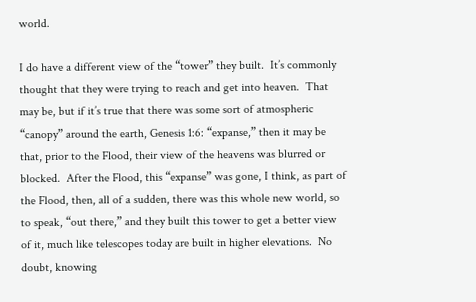world.

I do have a different view of the “tower” they built.  It’s commonly thought that they were trying to reach and get into heaven.  That may be, but if it’s true that there was some sort of atmospheric “canopy” around the earth, Genesis 1:6: “expanse,” then it may be that, prior to the Flood, their view of the heavens was blurred or blocked.  After the Flood, this “expanse” was gone, I think, as part of the Flood, then, all of a sudden, there was this whole new world, so to speak, “out there,” and they built this tower to get a better view of it, much like telescopes today are built in higher elevations.  No doubt, knowing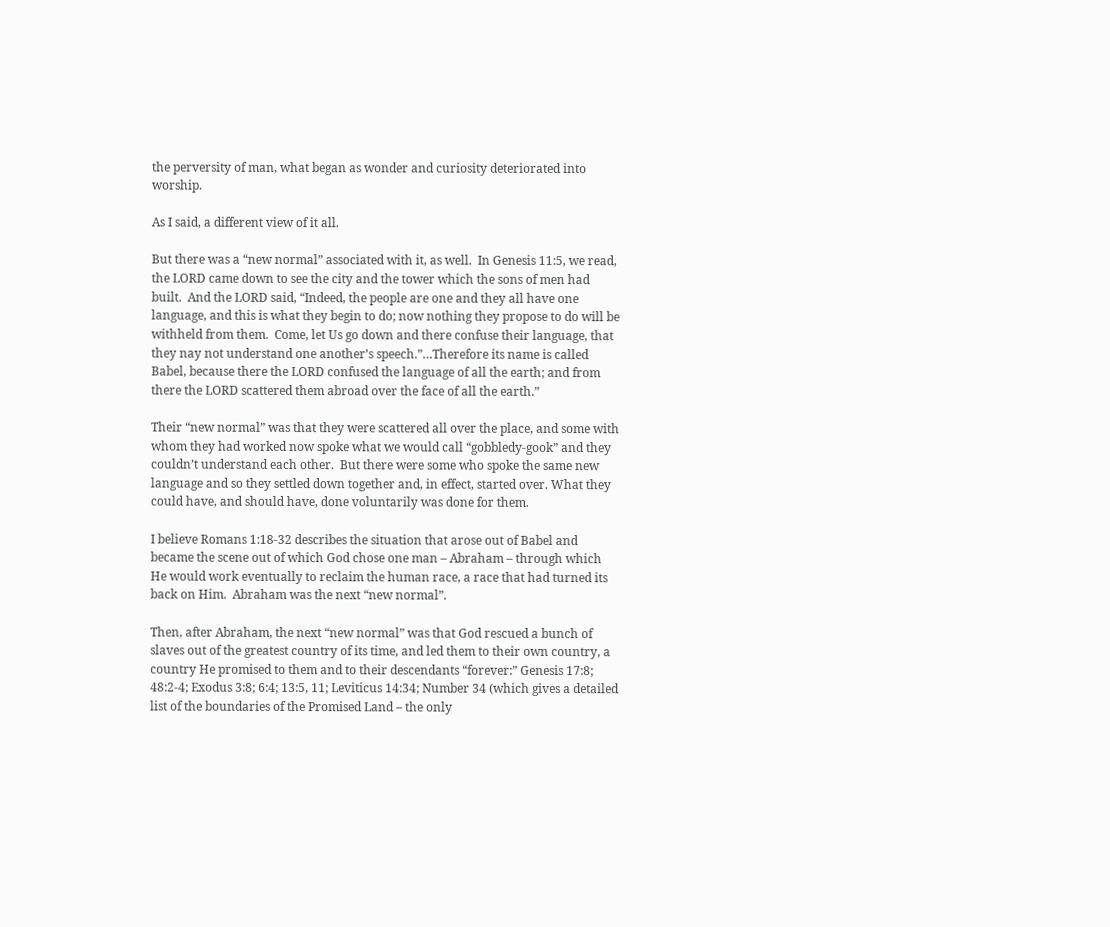the perversity of man, what began as wonder and curiosity deteriorated into worship.

As I said, a different view of it all.

But there was a “new normal” associated with it, as well.  In Genesis 11:5, we read, the LORD came down to see the city and the tower which the sons of men had built.  And the LORD said, “Indeed, the people are one and they all have one language, and this is what they begin to do; now nothing they propose to do will be withheld from them.  Come, let Us go down and there confuse their language, that they nay not understand one another’s speech.”…Therefore its name is called Babel, because there the LORD confused the language of all the earth; and from there the LORD scattered them abroad over the face of all the earth.”

Their “new normal” was that they were scattered all over the place, and some with whom they had worked now spoke what we would call “gobbledy-gook” and they couldn’t understand each other.  But there were some who spoke the same new language and so they settled down together and, in effect, started over. What they could have, and should have, done voluntarily was done for them.

I believe Romans 1:18-32 describes the situation that arose out of Babel and became the scene out of which God chose one man – Abraham – through which He would work eventually to reclaim the human race, a race that had turned its back on Him.  Abraham was the next “new normal”.

Then, after Abraham, the next “new normal” was that God rescued a bunch of slaves out of the greatest country of its time, and led them to their own country, a country He promised to them and to their descendants “forever:” Genesis 17:8; 48:2-4; Exodus 3:8; 6:4; 13:5, 11; Leviticus 14:34; Number 34 (which gives a detailed list of the boundaries of the Promised Land – the only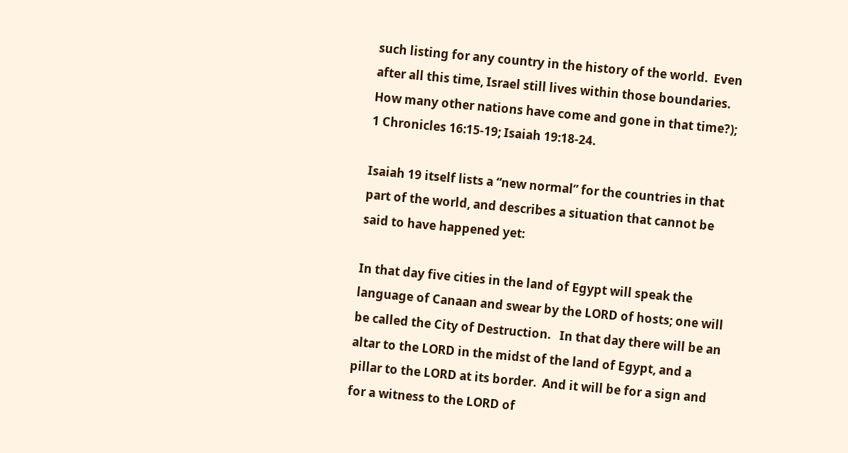such listing for any country in the history of the world.  Even after all this time, Israel still lives within those boundaries.  How many other nations have come and gone in that time?); 1 Chronicles 16:15-19; Isaiah 19:18-24.

Isaiah 19 itself lists a “new normal” for the countries in that part of the world, and describes a situation that cannot be said to have happened yet:

In that day five cities in the land of Egypt will speak the language of Canaan and swear by the LORD of hosts; one will be called the City of Destruction.   In that day there will be an altar to the LORD in the midst of the land of Egypt, and a pillar to the LORD at its border.  And it will be for a sign and for a witness to the LORD of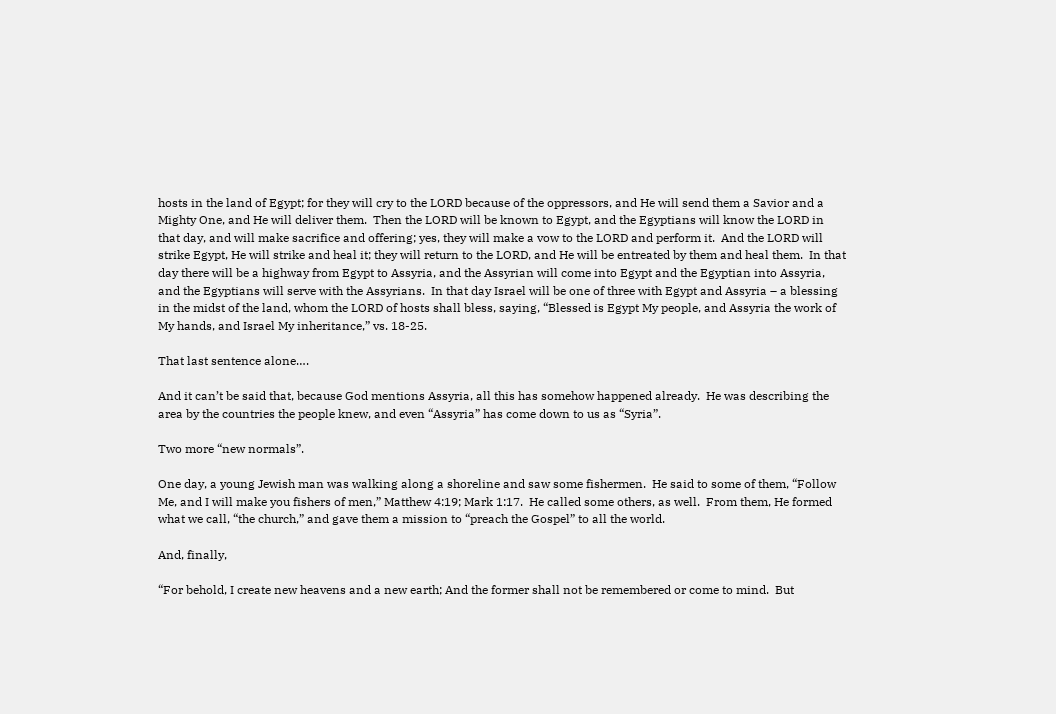hosts in the land of Egypt; for they will cry to the LORD because of the oppressors, and He will send them a Savior and a Mighty One, and He will deliver them.  Then the LORD will be known to Egypt, and the Egyptians will know the LORD in that day, and will make sacrifice and offering; yes, they will make a vow to the LORD and perform it.  And the LORD will strike Egypt, He will strike and heal it; they will return to the LORD, and He will be entreated by them and heal them.  In that day there will be a highway from Egypt to Assyria, and the Assyrian will come into Egypt and the Egyptian into Assyria, and the Egyptians will serve with the Assyrians.  In that day Israel will be one of three with Egypt and Assyria – a blessing in the midst of the land, whom the LORD of hosts shall bless, saying, “Blessed is Egypt My people, and Assyria the work of My hands, and Israel My inheritance,” vs. 18-25.

That last sentence alone….

And it can’t be said that, because God mentions Assyria, all this has somehow happened already.  He was describing the area by the countries the people knew, and even “Assyria” has come down to us as “Syria”.

Two more “new normals”.

One day, a young Jewish man was walking along a shoreline and saw some fishermen.  He said to some of them, “Follow Me, and I will make you fishers of men,” Matthew 4:19; Mark 1:17.  He called some others, as well.  From them, He formed what we call, “the church,” and gave them a mission to “preach the Gospel” to all the world.

And, finally,

“For behold, I create new heavens and a new earth; And the former shall not be remembered or come to mind.  But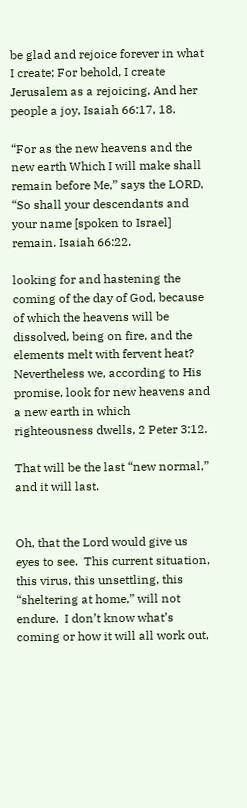be glad and rejoice forever in what I create; For behold, I create Jerusalem as a rejoicing, And her people a joy, Isaiah 66:17, 18.

“For as the new heavens and the new earth Which I will make shall remain before Me,” says the LORD, “So shall your descendants and your name [spoken to Israel] remain. Isaiah 66:22.

looking for and hastening the coming of the day of God, because of which the heavens will be dissolved, being on fire, and the elements melt with fervent heat?  Nevertheless we, according to His promise, look for new heavens and a new earth in which righteousness dwells, 2 Peter 3:12.

That will be the last “new normal,” and it will last.


Oh, that the Lord would give us eyes to see.  This current situation, this virus, this unsettling, this “sheltering at home,” will not endure.  I don’t know what’s coming or how it will all work out,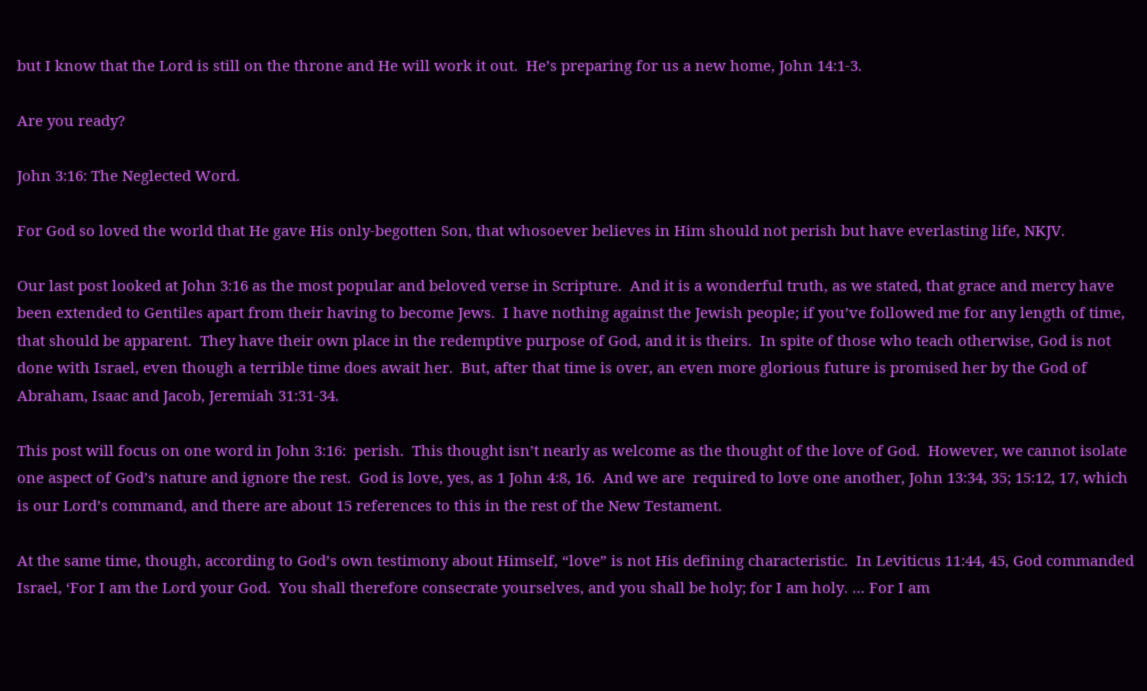but I know that the Lord is still on the throne and He will work it out.  He’s preparing for us a new home, John 14:1-3.

Are you ready?

John 3:16: The Neglected Word.

For God so loved the world that He gave His only-begotten Son, that whosoever believes in Him should not perish but have everlasting life, NKJV.

Our last post looked at John 3:16 as the most popular and beloved verse in Scripture.  And it is a wonderful truth, as we stated, that grace and mercy have been extended to Gentiles apart from their having to become Jews.  I have nothing against the Jewish people; if you’ve followed me for any length of time, that should be apparent.  They have their own place in the redemptive purpose of God, and it is theirs.  In spite of those who teach otherwise, God is not done with Israel, even though a terrible time does await her.  But, after that time is over, an even more glorious future is promised her by the God of Abraham, Isaac and Jacob, Jeremiah 31:31-34.

This post will focus on one word in John 3:16:  perish.  This thought isn’t nearly as welcome as the thought of the love of God.  However, we cannot isolate one aspect of God’s nature and ignore the rest.  God is love, yes, as 1 John 4:8, 16.  And we are  required to love one another, John 13:34, 35; 15:12, 17, which is our Lord’s command, and there are about 15 references to this in the rest of the New Testament.

At the same time, though, according to God’s own testimony about Himself, “love” is not His defining characteristic.  In Leviticus 11:44, 45, God commanded Israel, ‘For I am the Lord your God.  You shall therefore consecrate yourselves, and you shall be holy; for I am holy. … For I am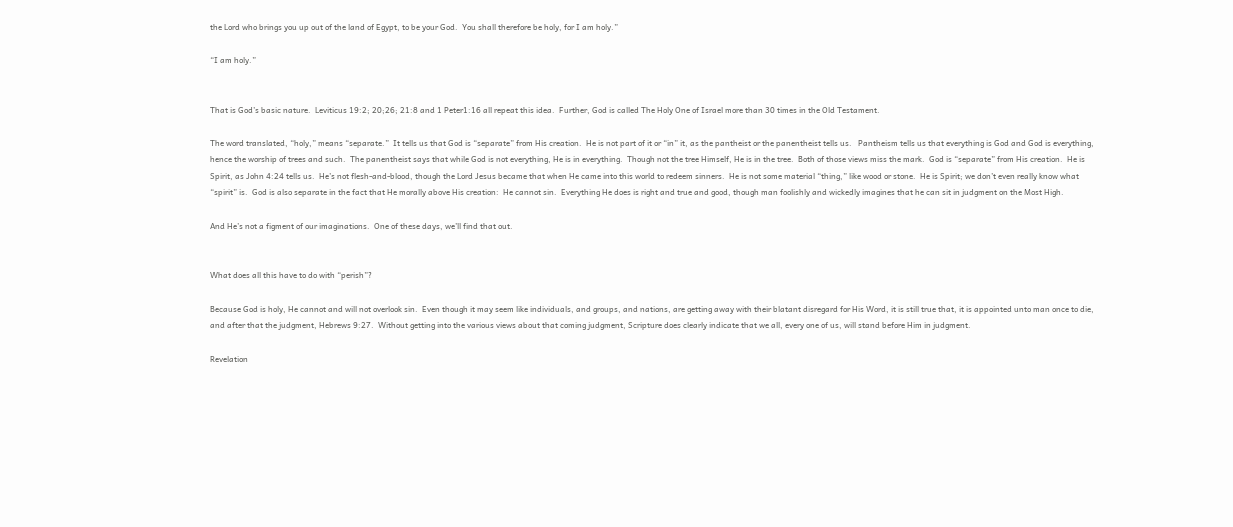the Lord who brings you up out of the land of Egypt, to be your God.  You shall therefore be holy, for I am holy.”

“I am holy.”


That is God’s basic nature.  Leviticus 19:2; 20;26; 21:8 and 1 Peter1:16 all repeat this idea.  Further, God is called The Holy One of Israel more than 30 times in the Old Testament.

The word translated, “holy,” means “separate.”  It tells us that God is “separate” from His creation.  He is not part of it or “in” it, as the pantheist or the panentheist tells us.   Pantheism tells us that everything is God and God is everything, hence the worship of trees and such.  The panentheist says that while God is not everything, He is in everything.  Though not the tree Himself, He is in the tree.  Both of those views miss the mark.  God is “separate” from His creation.  He is Spirit, as John 4:24 tells us.  He’s not flesh-and-blood, though the Lord Jesus became that when He came into this world to redeem sinners.  He is not some material “thing,” like wood or stone.  He is Spirit; we don’t even really know what “spirit” is.  God is also separate in the fact that He morally above His creation:  He cannot sin.  Everything He does is right and true and good, though man foolishly and wickedly imagines that he can sit in judgment on the Most High.

And He’s not a figment of our imaginations.  One of these days, we’ll find that out.


What does all this have to do with “perish”?

Because God is holy, He cannot and will not overlook sin.  Even though it may seem like individuals, and groups, and nations, are getting away with their blatant disregard for His Word, it is still true that, it is appointed unto man once to die, and after that the judgment, Hebrews 9:27.  Without getting into the various views about that coming judgment, Scripture does clearly indicate that we all, every one of us, will stand before Him in judgment.

Revelation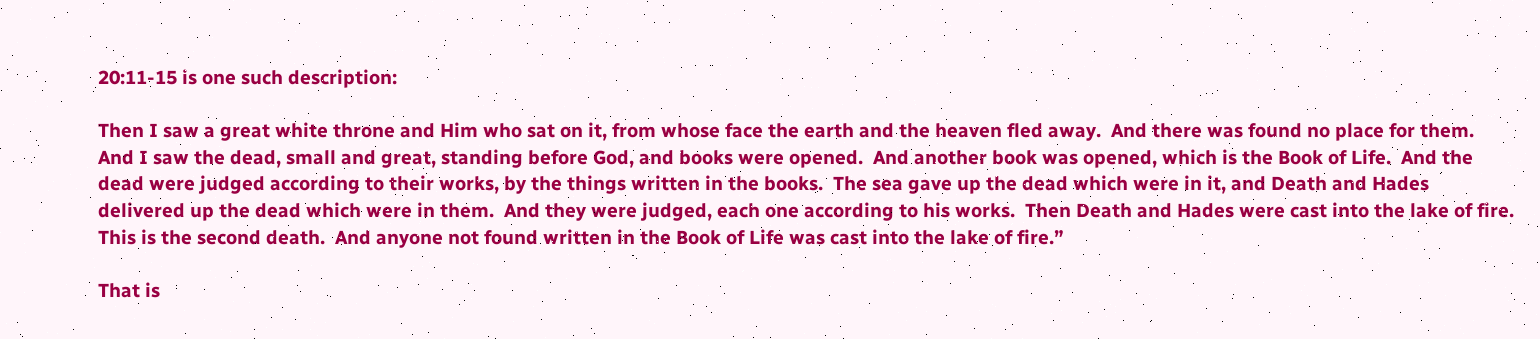20:11-15 is one such description:

Then I saw a great white throne and Him who sat on it, from whose face the earth and the heaven fled away.  And there was found no place for them.  And I saw the dead, small and great, standing before God, and books were opened.  And another book was opened, which is the Book of Life.  And the dead were judged according to their works, by the things written in the books.  The sea gave up the dead which were in it, and Death and Hades delivered up the dead which were in them.  And they were judged, each one according to his works.  Then Death and Hades were cast into the lake of fire.  This is the second death.  And anyone not found written in the Book of Life was cast into the lake of fire.”

That is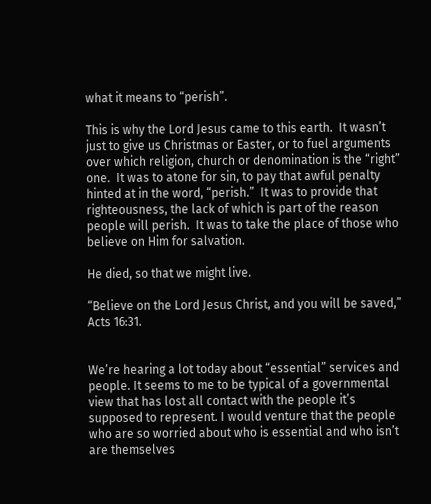what it means to “perish”.

This is why the Lord Jesus came to this earth.  It wasn’t just to give us Christmas or Easter, or to fuel arguments over which religion, church or denomination is the “right” one.  It was to atone for sin, to pay that awful penalty hinted at in the word, “perish.”  It was to provide that righteousness, the lack of which is part of the reason people will perish.  It was to take the place of those who believe on Him for salvation.

He died, so that we might live.

“Believe on the Lord Jesus Christ, and you will be saved,” Acts 16:31.


We’re hearing a lot today about “essential” services and people. It seems to me to be typical of a governmental view that has lost all contact with the people it’s supposed to represent. I would venture that the people who are so worried about who is essential and who isn’t are themselves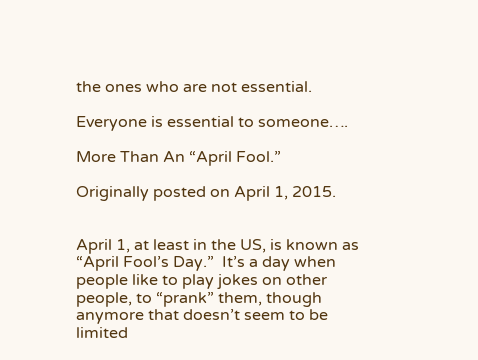the ones who are not essential.

Everyone is essential to someone….

More Than An “April Fool.”

Originally posted on April 1, 2015.


April 1, at least in the US, is known as “April Fool’s Day.”  It’s a day when people like to play jokes on other people, to “prank” them, though anymore that doesn’t seem to be limited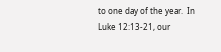to one day of the year.  In Luke 12:13-21, our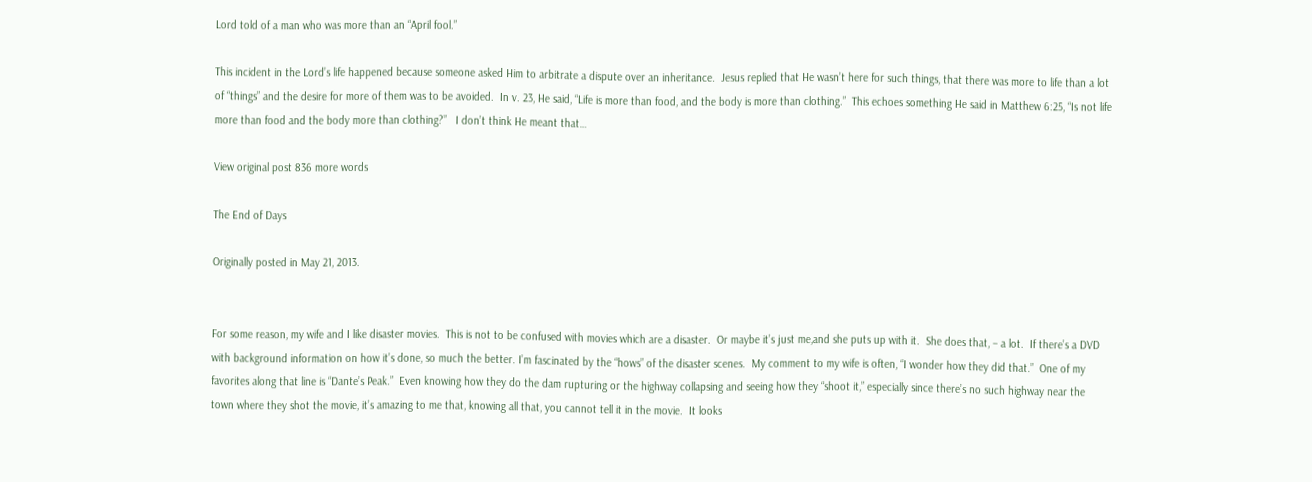Lord told of a man who was more than an “April fool.”

This incident in the Lord’s life happened because someone asked Him to arbitrate a dispute over an inheritance.  Jesus replied that He wasn’t here for such things, that there was more to life than a lot of “things” and the desire for more of them was to be avoided.  In v. 23, He said, “Life is more than food, and the body is more than clothing.”  This echoes something He said in Matthew 6:25, “Is not life more than food and the body more than clothing?”   I don’t think He meant that…

View original post 836 more words

The End of Days

Originally posted in May 21, 2013.


For some reason, my wife and I like disaster movies.  This is not to be confused with movies which are a disaster.  Or maybe it’s just me,and she puts up with it.  She does that, – a lot.  If there’s a DVD with background information on how it’s done, so much the better. I’m fascinated by the “hows” of the disaster scenes.  My comment to my wife is often, “I wonder how they did that.”  One of my favorites along that line is “Dante’s Peak.”  Even knowing how they do the dam rupturing or the highway collapsing and seeing how they “shoot it,” especially since there’s no such highway near the town where they shot the movie, it’s amazing to me that, knowing all that, you cannot tell it in the movie.  It looks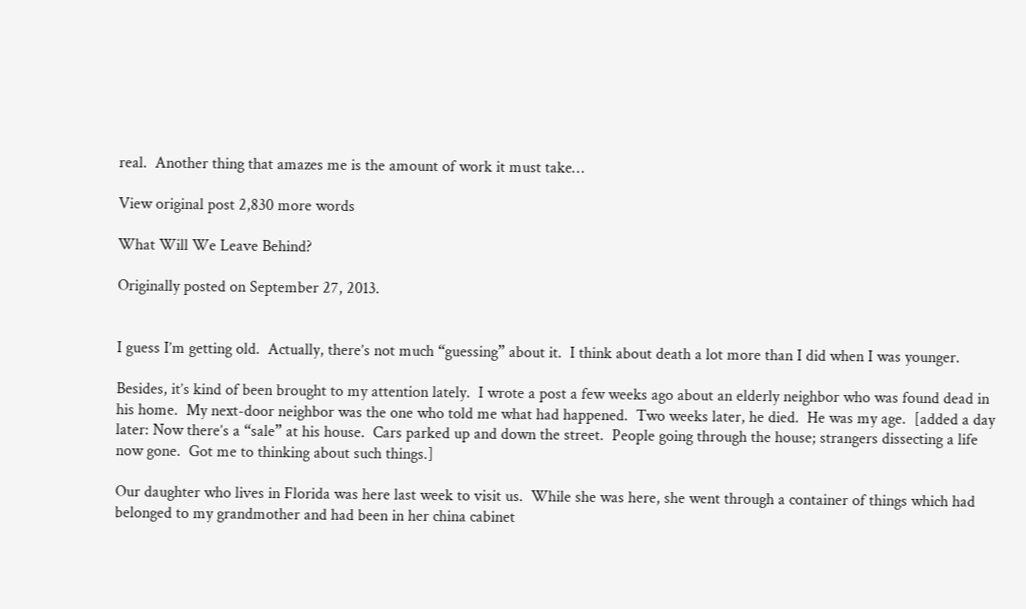real.  Another thing that amazes me is the amount of work it must take…

View original post 2,830 more words

What Will We Leave Behind?

Originally posted on September 27, 2013.


I guess I’m getting old.  Actually, there’s not much “guessing” about it.  I think about death a lot more than I did when I was younger.

Besides, it’s kind of been brought to my attention lately.  I wrote a post a few weeks ago about an elderly neighbor who was found dead in his home.  My next-door neighbor was the one who told me what had happened.  Two weeks later, he died.  He was my age.  [added a day later: Now there’s a “sale” at his house.  Cars parked up and down the street.  People going through the house; strangers dissecting a life now gone.  Got me to thinking about such things.]

Our daughter who lives in Florida was here last week to visit us.  While she was here, she went through a container of things which had belonged to my grandmother and had been in her china cabinet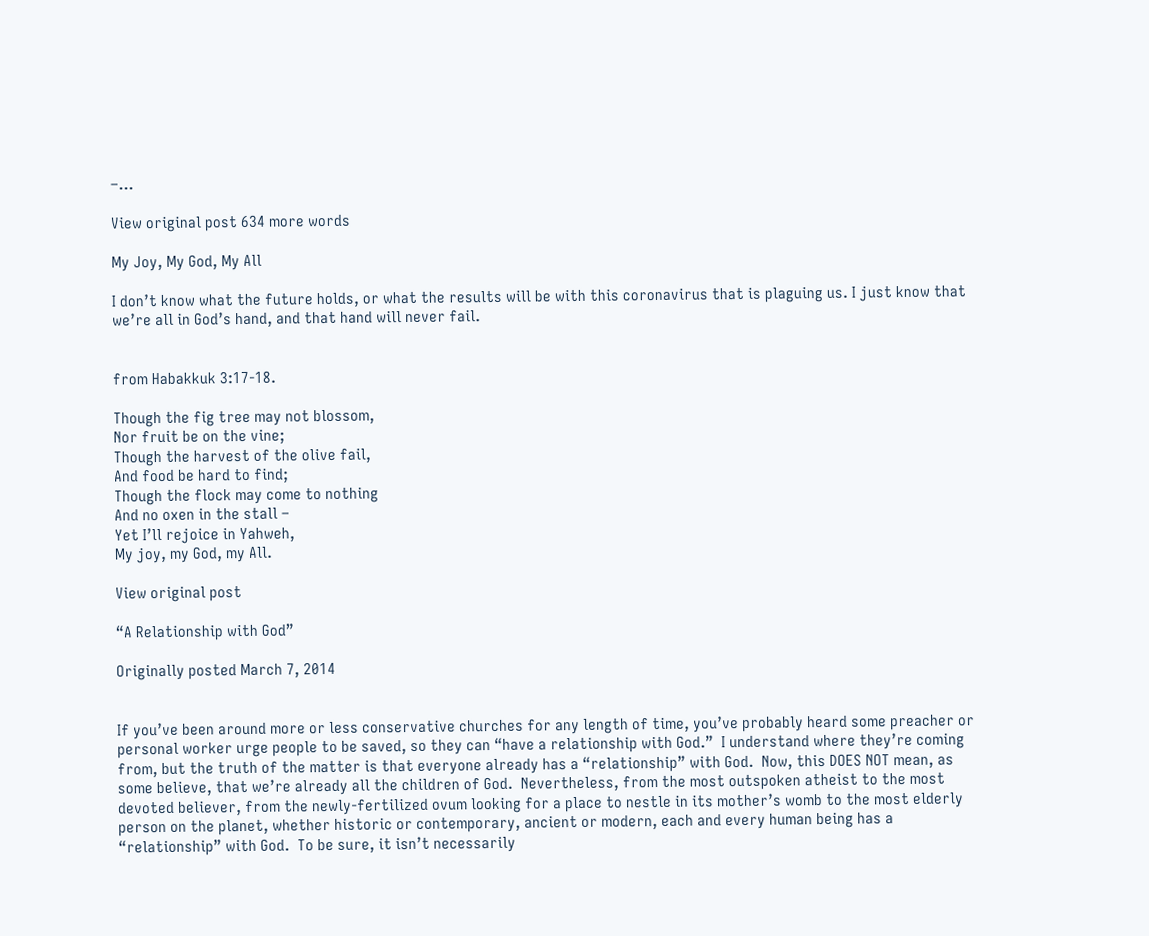–…

View original post 634 more words

My Joy, My God, My All

I don’t know what the future holds, or what the results will be with this coronavirus that is plaguing us. I just know that we’re all in God’s hand, and that hand will never fail.


from Habakkuk 3:17-18.

Though the fig tree may not blossom,
Nor fruit be on the vine;
Though the harvest of the olive fail,
And food be hard to find;
Though the flock may come to nothing
And no oxen in the stall –
Yet I’ll rejoice in Yahweh,
My joy, my God, my All.

View original post

“A Relationship with God”

Originally posted March 7, 2014


If you’ve been around more or less conservative churches for any length of time, you’ve probably heard some preacher or personal worker urge people to be saved, so they can “have a relationship with God.”  I understand where they’re coming from, but the truth of the matter is that everyone already has a “relationship” with God.  Now, this DOES NOT mean, as some believe, that we’re already all the children of God.  Nevertheless, from the most outspoken atheist to the most devoted believer, from the newly-fertilized ovum looking for a place to nestle in its mother’s womb to the most elderly person on the planet, whether historic or contemporary, ancient or modern, each and every human being has a “relationship” with God.  To be sure, it isn’t necessarily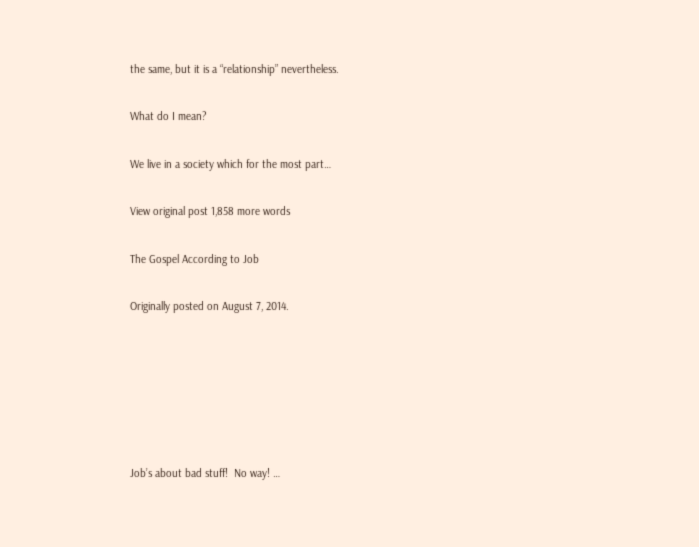the same, but it is a “relationship” nevertheless.

What do I mean?

We live in a society which for the most part…

View original post 1,858 more words

The Gospel According to Job

Originally posted on August 7, 2014.






Job’s about bad stuff!  No way! …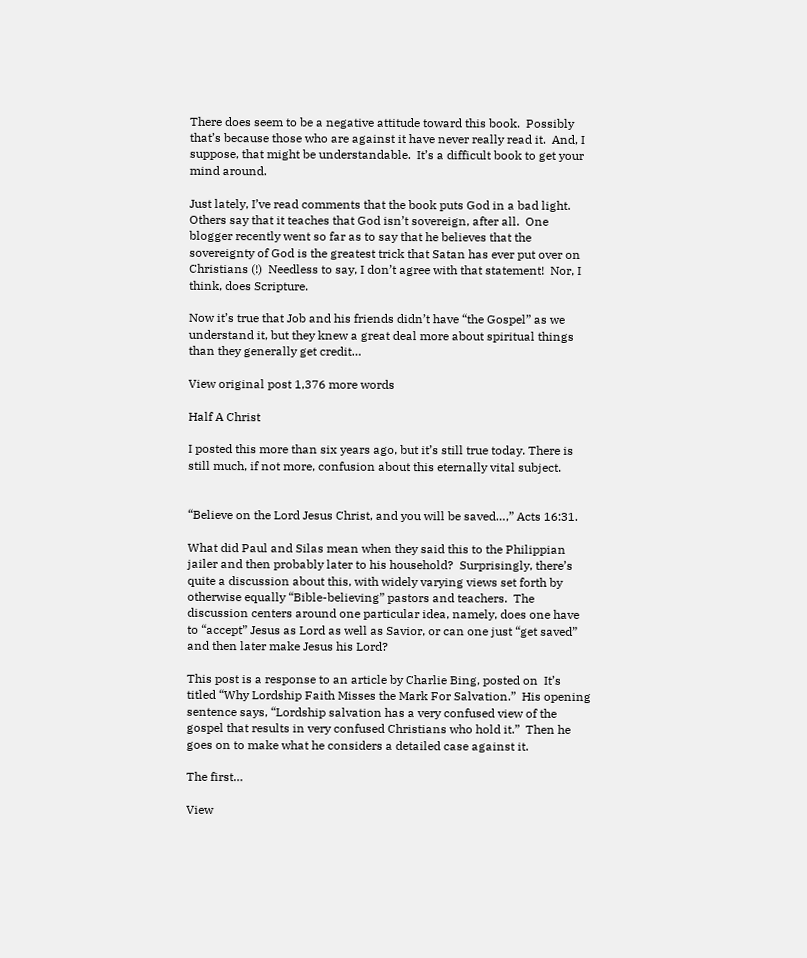There does seem to be a negative attitude toward this book.  Possibly that’s because those who are against it have never really read it.  And, I suppose, that might be understandable.  It’s a difficult book to get your mind around.

Just lately, I’ve read comments that the book puts God in a bad light.  Others say that it teaches that God isn’t sovereign, after all.  One blogger recently went so far as to say that he believes that the sovereignty of God is the greatest trick that Satan has ever put over on Christians (!)  Needless to say, I don’t agree with that statement!  Nor, I think, does Scripture.

Now it’s true that Job and his friends didn’t have “the Gospel” as we understand it, but they knew a great deal more about spiritual things than they generally get credit…

View original post 1,376 more words

Half A Christ

I posted this more than six years ago, but it’s still true today. There is still much, if not more, confusion about this eternally vital subject.


“Believe on the Lord Jesus Christ, and you will be saved…,” Acts 16:31.

What did Paul and Silas mean when they said this to the Philippian jailer and then probably later to his household?  Surprisingly, there’s quite a discussion about this, with widely varying views set forth by otherwise equally “Bible-believing” pastors and teachers.  The discussion centers around one particular idea, namely, does one have to “accept” Jesus as Lord as well as Savior, or can one just “get saved” and then later make Jesus his Lord?

This post is a response to an article by Charlie Bing, posted on  It’s titled “Why Lordship Faith Misses the Mark For Salvation.”  His opening sentence says, “Lordship salvation has a very confused view of the gospel that results in very confused Christians who hold it.”  Then he goes on to make what he considers a detailed case against it.

The first…

View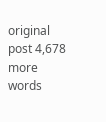original post 4,678 more words